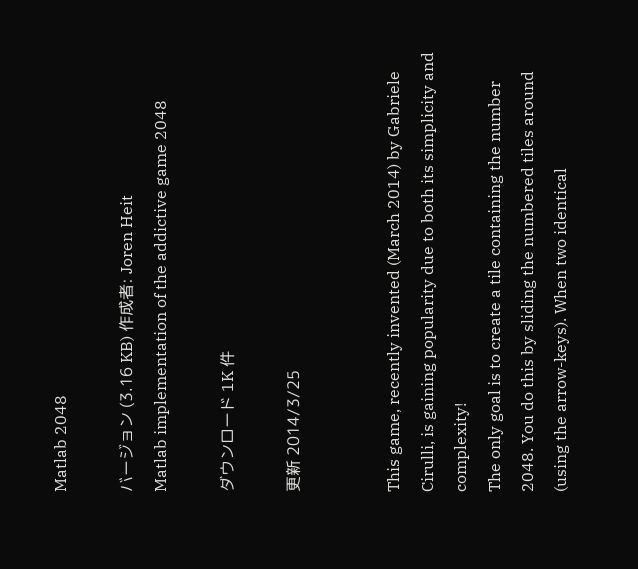Matlab 2048

バージョン (3.16 KB) 作成者: Joren Heit
Matlab implementation of the addictive game 2048

ダウンロード 1K 件

更新 2014/3/25


This game, recently invented (March 2014) by Gabriele Cirulli, is gaining popularity due to both its simplicity and complexity!
The only goal is to create a tile containing the number 2048. You do this by sliding the numbered tiles around (using the arrow-keys). When two identical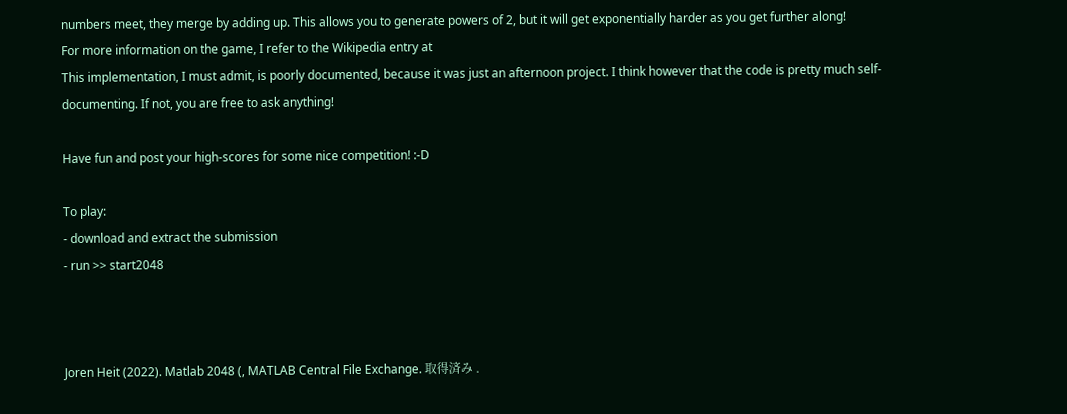numbers meet, they merge by adding up. This allows you to generate powers of 2, but it will get exponentially harder as you get further along!
For more information on the game, I refer to the Wikipedia entry at
This implementation, I must admit, is poorly documented, because it was just an afternoon project. I think however that the code is pretty much self-documenting. If not, you are free to ask anything!

Have fun and post your high-scores for some nice competition! :-D

To play:
- download and extract the submission
- run >> start2048



Joren Heit (2022). Matlab 2048 (, MATLAB Central File Exchange. 取得済み .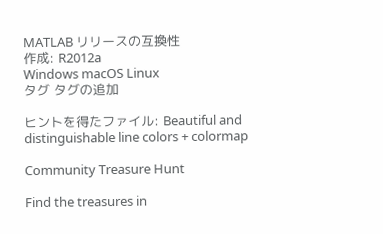MATLAB リリースの互換性
作成: R2012a
Windows macOS Linux
タグ タグの追加

ヒントを得たファイル: Beautiful and distinguishable line colors + colormap

Community Treasure Hunt

Find the treasures in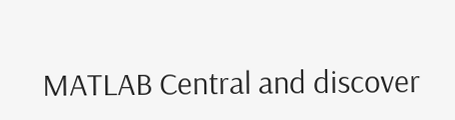MATLAB Central and discover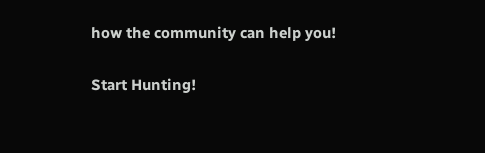how the community can help you!

Start Hunting!